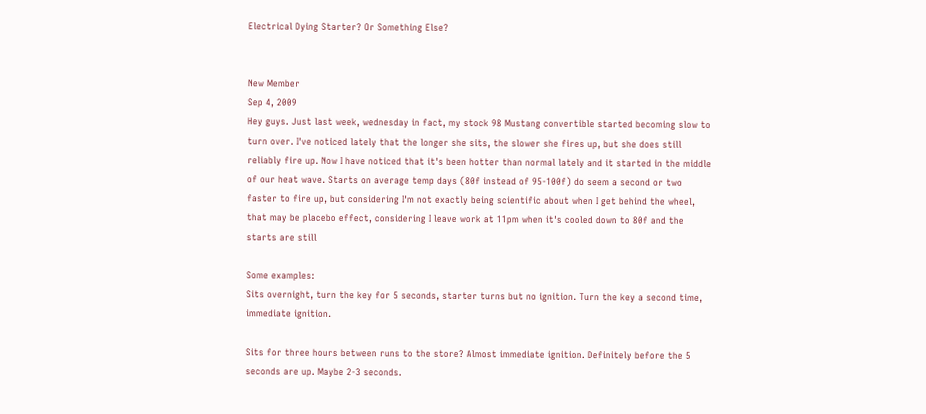Electrical Dying Starter? Or Something Else?


New Member
Sep 4, 2009
Hey guys. Just last week, wednesday in fact, my stock 98 Mustang convertible started becoming slow to turn over. I've noticed lately that the longer she sits, the slower she fires up, but she does still reliably fire up. Now I have noticed that it's been hotter than normal lately and it started in the middle of our heat wave. Starts on average temp days (80f instead of 95-100f) do seem a second or two faster to fire up, but considering I'm not exactly being scientific about when I get behind the wheel, that may be placebo effect, considering I leave work at 11pm when it's cooled down to 80f and the starts are still

Some examples:
Sits overnight, turn the key for 5 seconds, starter turns but no ignition. Turn the key a second time, immediate ignition.

Sits for three hours between runs to the store? Almost immediate ignition. Definitely before the 5 seconds are up. Maybe 2-3 seconds.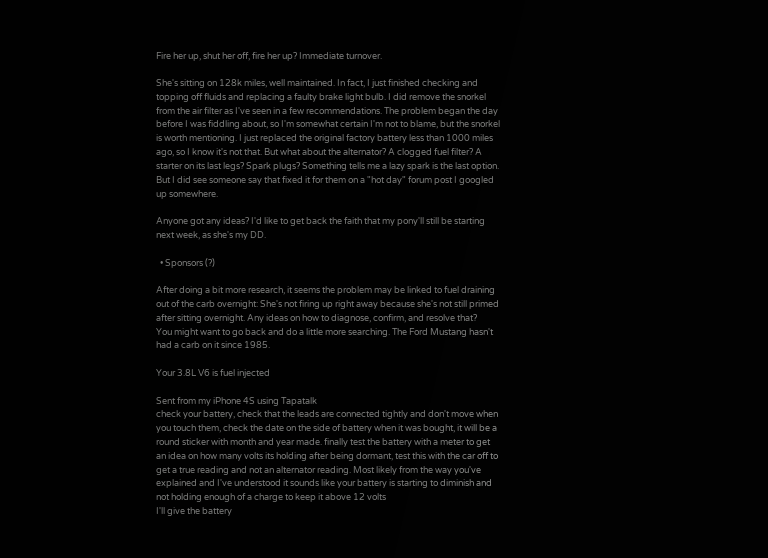Fire her up, shut her off, fire her up? Immediate turnover.

She's sitting on 128k miles, well maintained. In fact, I just finished checking and topping off fluids and replacing a faulty brake light bulb. I did remove the snorkel from the air filter as I've seen in a few recommendations. The problem began the day before I was fiddling about, so I'm somewhat certain I'm not to blame, but the snorkel is worth mentioning. I just replaced the original factory battery less than 1000 miles ago, so I know it's not that. But what about the alternator? A clogged fuel filter? A starter on its last legs? Spark plugs? Something tells me a lazy spark is the last option. But I did see someone say that fixed it for them on a "hot day" forum post I googled up somewhere.

Anyone got any ideas? I'd like to get back the faith that my pony'll still be starting next week, as she's my DD.

  • Sponsors (?)

After doing a bit more research, it seems the problem may be linked to fuel draining out of the carb overnight: She's not firing up right away because she's not still primed after sitting overnight. Any ideas on how to diagnose, confirm, and resolve that?
You might want to go back and do a little more searching. The Ford Mustang hasn't had a carb on it since 1985.

Your 3.8L V6 is fuel injected

Sent from my iPhone 4S using Tapatalk
check your battery, check that the leads are connected tightly and don't move when you touch them, check the date on the side of battery when it was bought, it will be a round sticker with month and year made. finally test the battery with a meter to get an idea on how many volts its holding after being dormant, test this with the car off to get a true reading and not an alternator reading. Most likely from the way you've explained and I've understood it sounds like your battery is starting to diminish and not holding enough of a charge to keep it above 12 volts
I'll give the battery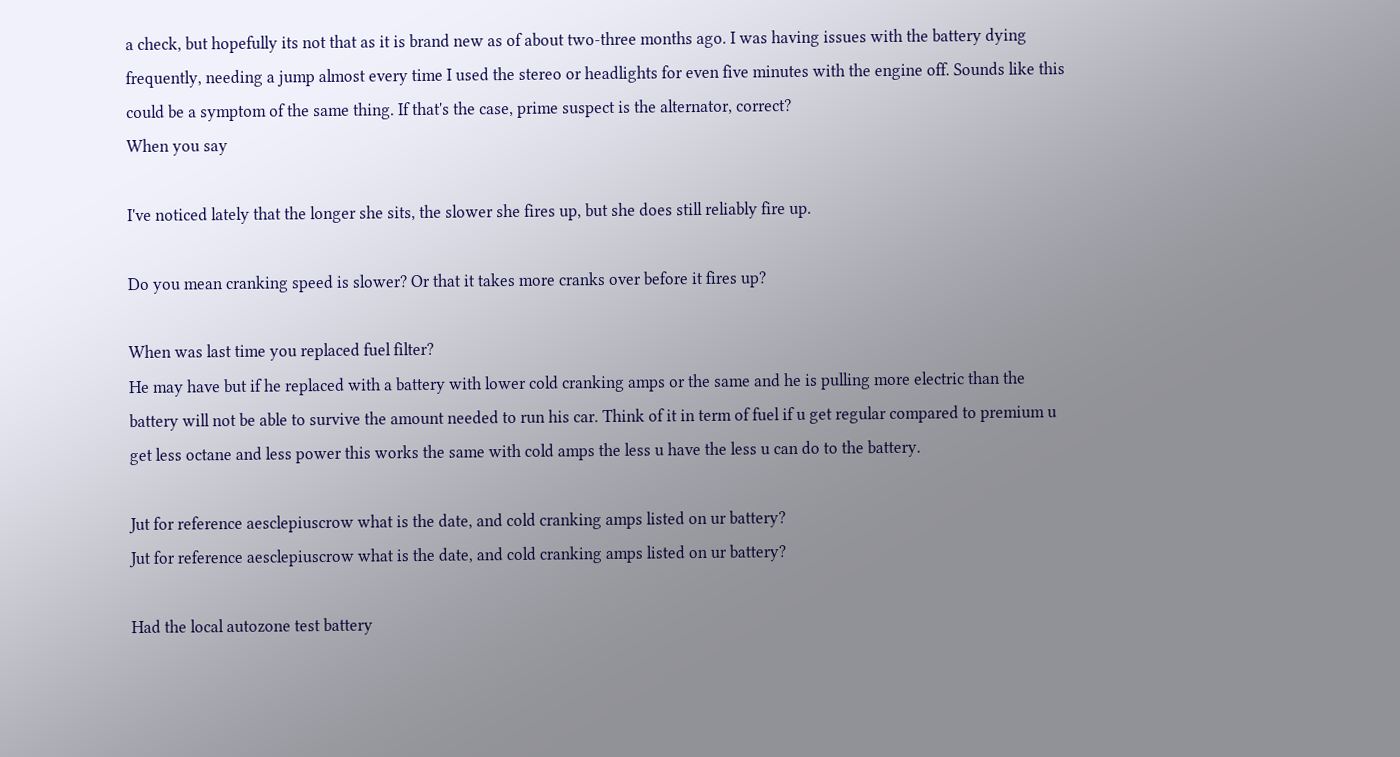a check, but hopefully its not that as it is brand new as of about two-three months ago. I was having issues with the battery dying frequently, needing a jump almost every time I used the stereo or headlights for even five minutes with the engine off. Sounds like this could be a symptom of the same thing. If that's the case, prime suspect is the alternator, correct?
When you say

I've noticed lately that the longer she sits, the slower she fires up, but she does still reliably fire up.

Do you mean cranking speed is slower? Or that it takes more cranks over before it fires up?

When was last time you replaced fuel filter?
He may have but if he replaced with a battery with lower cold cranking amps or the same and he is pulling more electric than the battery will not be able to survive the amount needed to run his car. Think of it in term of fuel if u get regular compared to premium u get less octane and less power this works the same with cold amps the less u have the less u can do to the battery.

Jut for reference aesclepiuscrow what is the date, and cold cranking amps listed on ur battery?
Jut for reference aesclepiuscrow what is the date, and cold cranking amps listed on ur battery?

Had the local autozone test battery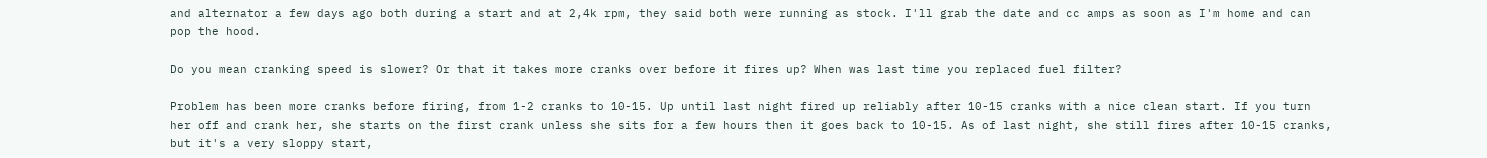and alternator a few days ago both during a start and at 2,4k rpm, they said both were running as stock. I'll grab the date and cc amps as soon as I'm home and can pop the hood.

Do you mean cranking speed is slower? Or that it takes more cranks over before it fires up? When was last time you replaced fuel filter?

Problem has been more cranks before firing, from 1-2 cranks to 10-15. Up until last night fired up reliably after 10-15 cranks with a nice clean start. If you turn her off and crank her, she starts on the first crank unless she sits for a few hours then it goes back to 10-15. As of last night, she still fires after 10-15 cranks, but it's a very sloppy start,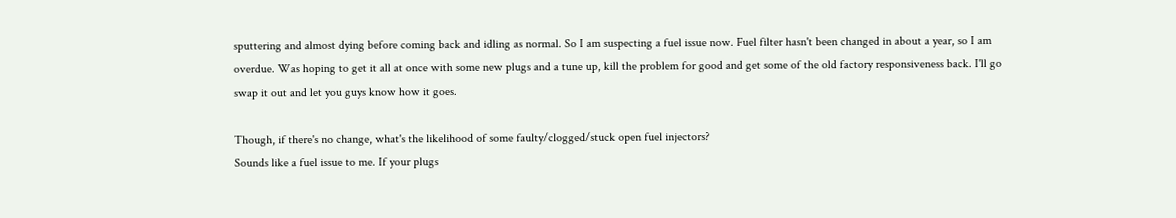sputtering and almost dying before coming back and idling as normal. So I am suspecting a fuel issue now. Fuel filter hasn't been changed in about a year, so I am overdue. Was hoping to get it all at once with some new plugs and a tune up, kill the problem for good and get some of the old factory responsiveness back. I'll go swap it out and let you guys know how it goes.

Though, if there's no change, what's the likelihood of some faulty/clogged/stuck open fuel injectors?
Sounds like a fuel issue to me. If your plugs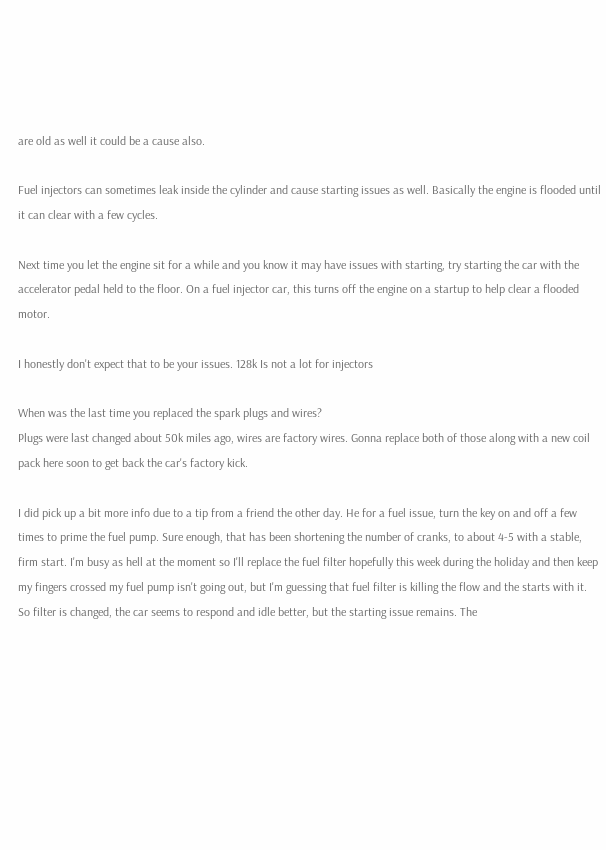are old as well it could be a cause also.

Fuel injectors can sometimes leak inside the cylinder and cause starting issues as well. Basically the engine is flooded until it can clear with a few cycles.

Next time you let the engine sit for a while and you know it may have issues with starting, try starting the car with the accelerator pedal held to the floor. On a fuel injector car, this turns off the engine on a startup to help clear a flooded motor.

I honestly don't expect that to be your issues. 128k Is not a lot for injectors

When was the last time you replaced the spark plugs and wires?
Plugs were last changed about 50k miles ago, wires are factory wires. Gonna replace both of those along with a new coil pack here soon to get back the car's factory kick.

I did pick up a bit more info due to a tip from a friend the other day. He for a fuel issue, turn the key on and off a few times to prime the fuel pump. Sure enough, that has been shortening the number of cranks, to about 4-5 with a stable, firm start. I'm busy as hell at the moment so I'll replace the fuel filter hopefully this week during the holiday and then keep my fingers crossed my fuel pump isn't going out, but I'm guessing that fuel filter is killing the flow and the starts with it.
So filter is changed, the car seems to respond and idle better, but the starting issue remains. The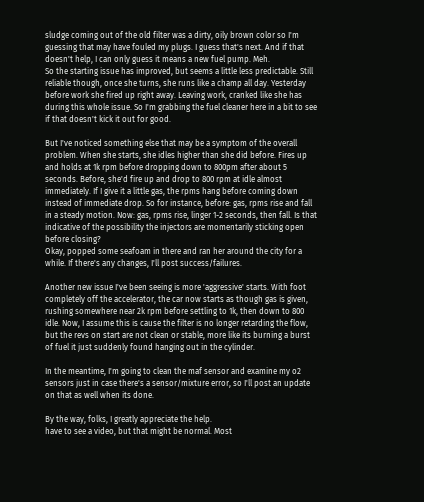sludge coming out of the old filter was a dirty, oily brown color so I'm guessing that may have fouled my plugs. I guess that's next. And if that doesn't help, I can only guess it means a new fuel pump. Meh.
So the starting issue has improved, but seems a little less predictable. Still reliable though, once she turns, she runs like a champ all day. Yesterday before work she fired up right away. Leaving work, cranked like she has during this whole issue. So I'm grabbing the fuel cleaner here in a bit to see if that doesn't kick it out for good.

But I've noticed something else that may be a symptom of the overall problem. When she starts, she idles higher than she did before. Fires up and holds at 1k rpm before dropping down to 800pm after about 5 seconds. Before, she'd fire up and drop to 800 rpm at idle almost immediately. If I give it a little gas, the rpms hang before coming down instead of immediate drop. So for instance, before: gas, rpms rise and fall in a steady motion. Now: gas, rpms rise, linger 1-2 seconds, then fall. Is that indicative of the possibility the injectors are momentarily sticking open before closing?
Okay, popped some seafoam in there and ran her around the city for a while. If there's any changes, I'll post success/failures.

Another new issue I've been seeing is more 'aggressive' starts. With foot completely off the accelerator, the car now starts as though gas is given, rushing somewhere near 2k rpm before settling to 1k, then down to 800 idle. Now, I assume this is cause the filter is no longer retarding the flow, but the revs on start are not clean or stable, more like its burning a burst of fuel it just suddenly found hanging out in the cylinder.

In the meantime, I'm going to clean the maf sensor and examine my o2 sensors just in case there's a sensor/mixture error, so I'll post an update on that as well when its done.

By the way, folks, I greatly appreciate the help.
have to see a video, but that might be normal. Most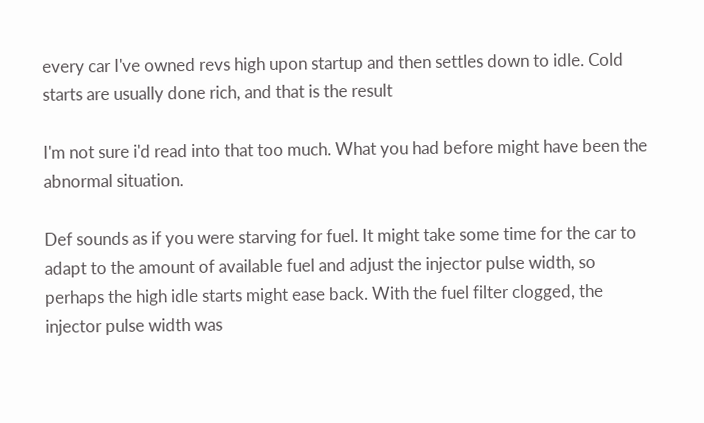every car I've owned revs high upon startup and then settles down to idle. Cold starts are usually done rich, and that is the result

I'm not sure i'd read into that too much. What you had before might have been the abnormal situation.

Def sounds as if you were starving for fuel. It might take some time for the car to adapt to the amount of available fuel and adjust the injector pulse width, so perhaps the high idle starts might ease back. With the fuel filter clogged, the injector pulse width was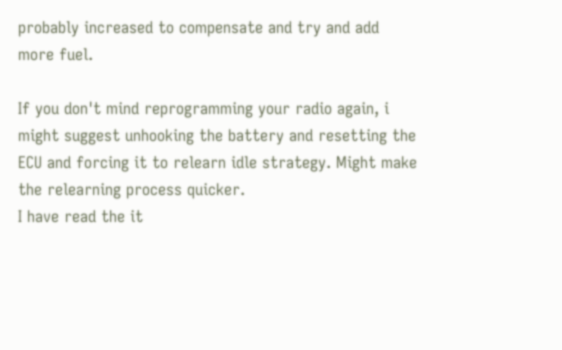probably increased to compensate and try and add more fuel.

If you don't mind reprogramming your radio again, i might suggest unhooking the battery and resetting the ECU and forcing it to relearn idle strategy. Might make the relearning process quicker.
I have read the it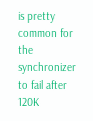is pretty common for the synchronizer to fail after 120K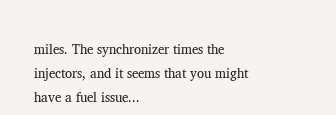miles. The synchronizer times the injectors, and it seems that you might have a fuel issue...